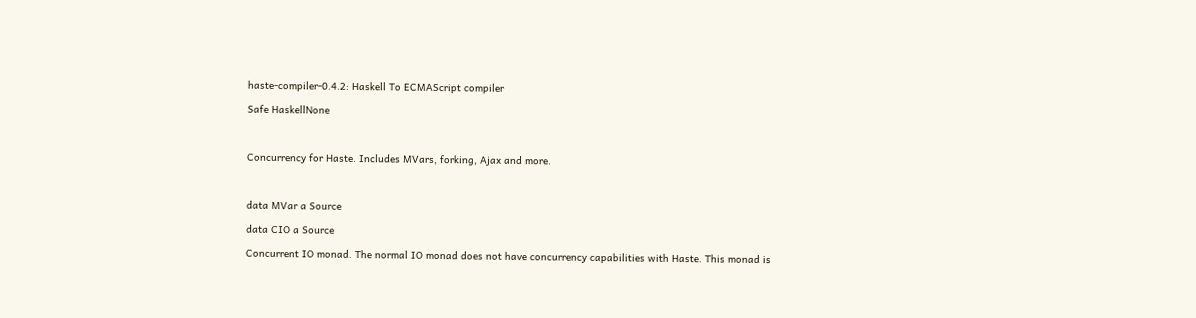haste-compiler-0.4.2: Haskell To ECMAScript compiler

Safe HaskellNone



Concurrency for Haste. Includes MVars, forking, Ajax and more.



data MVar a Source

data CIO a Source

Concurrent IO monad. The normal IO monad does not have concurrency capabilities with Haste. This monad is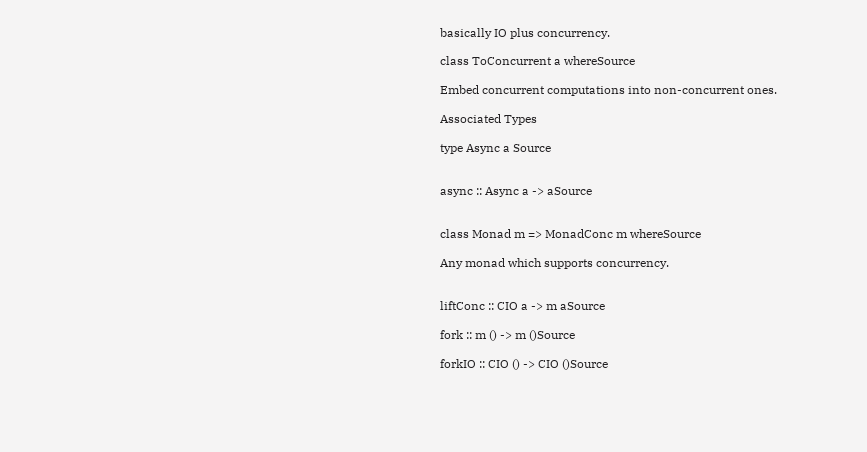basically IO plus concurrency.

class ToConcurrent a whereSource

Embed concurrent computations into non-concurrent ones.

Associated Types

type Async a Source


async :: Async a -> aSource


class Monad m => MonadConc m whereSource

Any monad which supports concurrency.


liftConc :: CIO a -> m aSource

fork :: m () -> m ()Source

forkIO :: CIO () -> CIO ()Source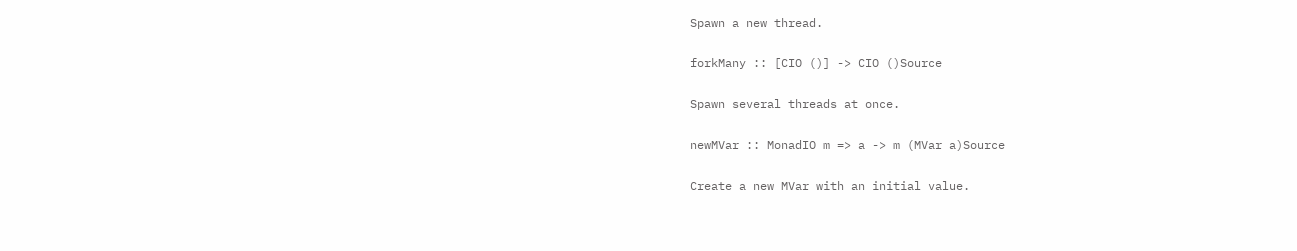Spawn a new thread.

forkMany :: [CIO ()] -> CIO ()Source

Spawn several threads at once.

newMVar :: MonadIO m => a -> m (MVar a)Source

Create a new MVar with an initial value.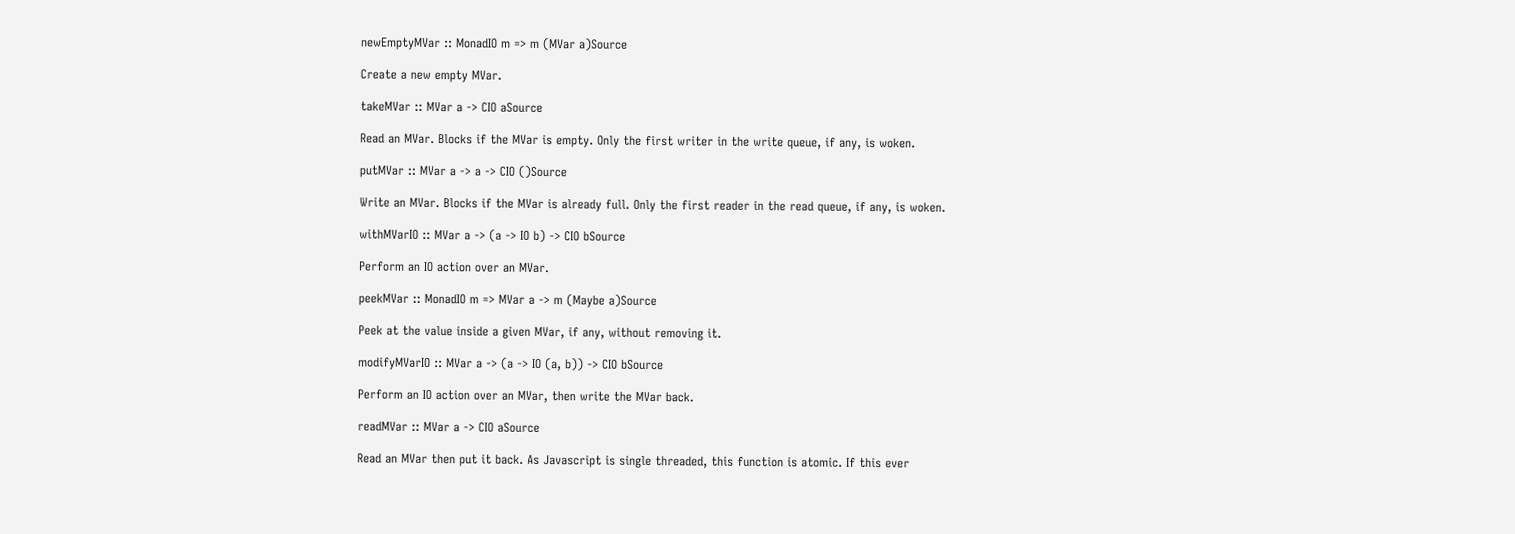newEmptyMVar :: MonadIO m => m (MVar a)Source

Create a new empty MVar.

takeMVar :: MVar a -> CIO aSource

Read an MVar. Blocks if the MVar is empty. Only the first writer in the write queue, if any, is woken.

putMVar :: MVar a -> a -> CIO ()Source

Write an MVar. Blocks if the MVar is already full. Only the first reader in the read queue, if any, is woken.

withMVarIO :: MVar a -> (a -> IO b) -> CIO bSource

Perform an IO action over an MVar.

peekMVar :: MonadIO m => MVar a -> m (Maybe a)Source

Peek at the value inside a given MVar, if any, without removing it.

modifyMVarIO :: MVar a -> (a -> IO (a, b)) -> CIO bSource

Perform an IO action over an MVar, then write the MVar back.

readMVar :: MVar a -> CIO aSource

Read an MVar then put it back. As Javascript is single threaded, this function is atomic. If this ever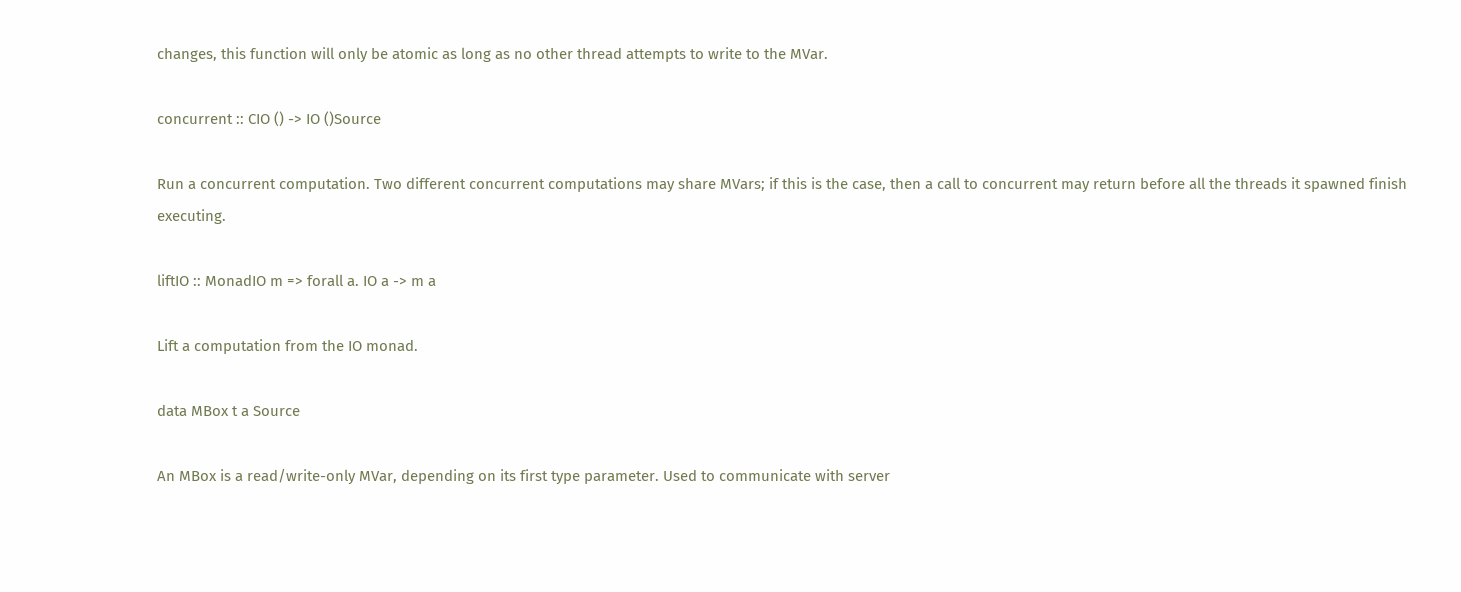changes, this function will only be atomic as long as no other thread attempts to write to the MVar.

concurrent :: CIO () -> IO ()Source

Run a concurrent computation. Two different concurrent computations may share MVars; if this is the case, then a call to concurrent may return before all the threads it spawned finish executing.

liftIO :: MonadIO m => forall a. IO a -> m a

Lift a computation from the IO monad.

data MBox t a Source

An MBox is a read/write-only MVar, depending on its first type parameter. Used to communicate with server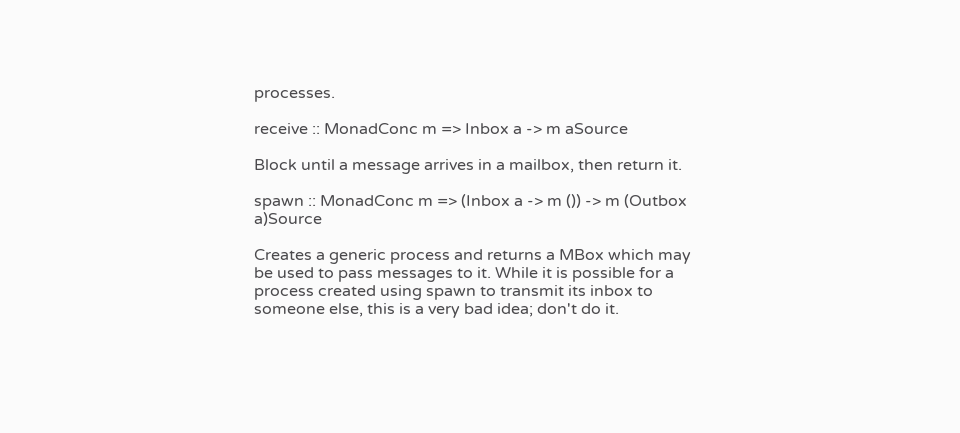processes.

receive :: MonadConc m => Inbox a -> m aSource

Block until a message arrives in a mailbox, then return it.

spawn :: MonadConc m => (Inbox a -> m ()) -> m (Outbox a)Source

Creates a generic process and returns a MBox which may be used to pass messages to it. While it is possible for a process created using spawn to transmit its inbox to someone else, this is a very bad idea; don't do it.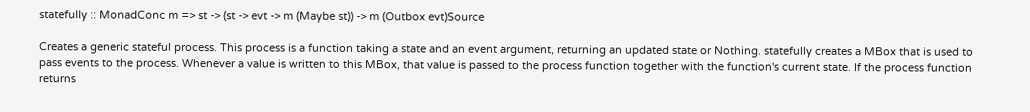statefully :: MonadConc m => st -> (st -> evt -> m (Maybe st)) -> m (Outbox evt)Source

Creates a generic stateful process. This process is a function taking a state and an event argument, returning an updated state or Nothing. statefully creates a MBox that is used to pass events to the process. Whenever a value is written to this MBox, that value is passed to the process function together with the function's current state. If the process function returns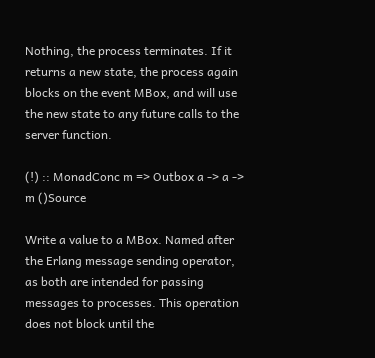Nothing, the process terminates. If it returns a new state, the process again blocks on the event MBox, and will use the new state to any future calls to the server function.

(!) :: MonadConc m => Outbox a -> a -> m ()Source

Write a value to a MBox. Named after the Erlang message sending operator, as both are intended for passing messages to processes. This operation does not block until the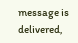message is delivered,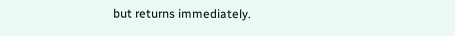but returns immediately.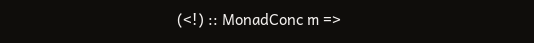(<!) :: MonadConc m =>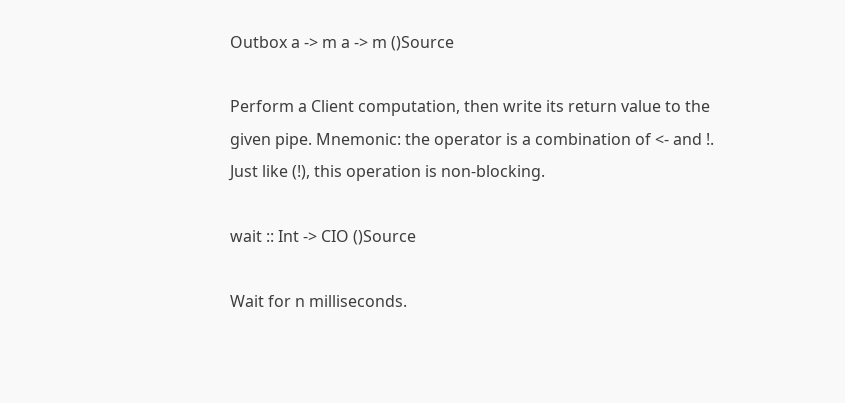Outbox a -> m a -> m ()Source

Perform a Client computation, then write its return value to the given pipe. Mnemonic: the operator is a combination of <- and !. Just like (!), this operation is non-blocking.

wait :: Int -> CIO ()Source

Wait for n milliseconds.